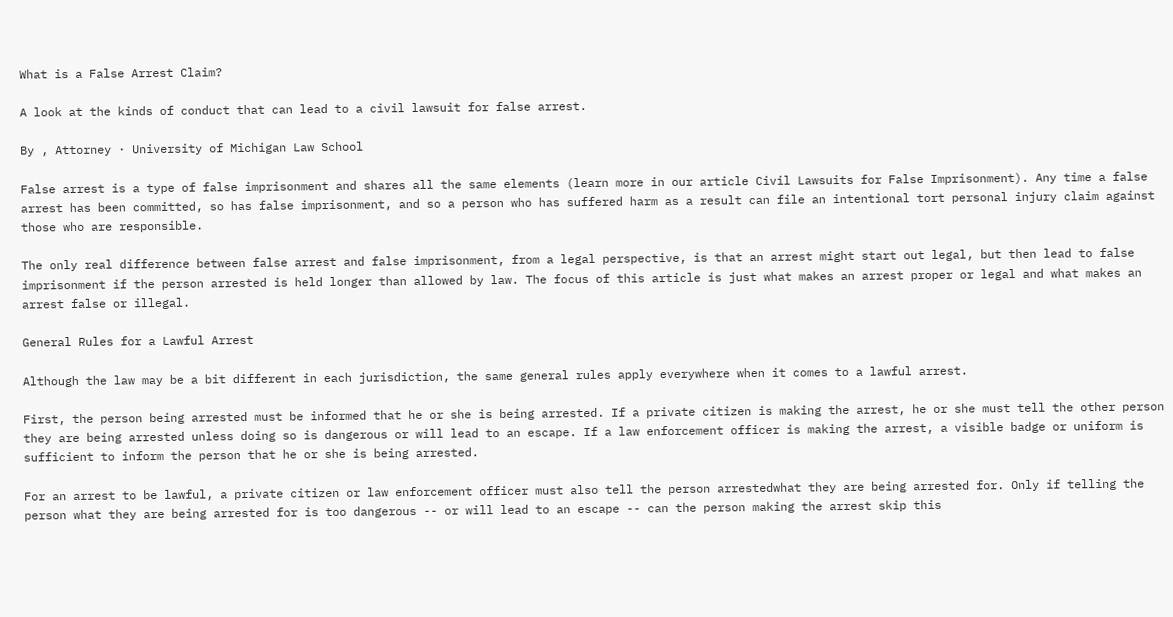What is a False Arrest Claim?

A look at the kinds of conduct that can lead to a civil lawsuit for false arrest.

By , Attorney · University of Michigan Law School

False arrest is a type of false imprisonment and shares all the same elements (learn more in our article Civil Lawsuits for False Imprisonment). Any time a false arrest has been committed, so has false imprisonment, and so a person who has suffered harm as a result can file an intentional tort personal injury claim against those who are responsible.

The only real difference between false arrest and false imprisonment, from a legal perspective, is that an arrest might start out legal, but then lead to false imprisonment if the person arrested is held longer than allowed by law. The focus of this article is just what makes an arrest proper or legal and what makes an arrest false or illegal.

General Rules for a Lawful Arrest

Although the law may be a bit different in each jurisdiction, the same general rules apply everywhere when it comes to a lawful arrest.

First, the person being arrested must be informed that he or she is being arrested. If a private citizen is making the arrest, he or she must tell the other person they are being arrested unless doing so is dangerous or will lead to an escape. If a law enforcement officer is making the arrest, a visible badge or uniform is sufficient to inform the person that he or she is being arrested.

For an arrest to be lawful, a private citizen or law enforcement officer must also tell the person arrestedwhat they are being arrested for. Only if telling the person what they are being arrested for is too dangerous -- or will lead to an escape -- can the person making the arrest skip this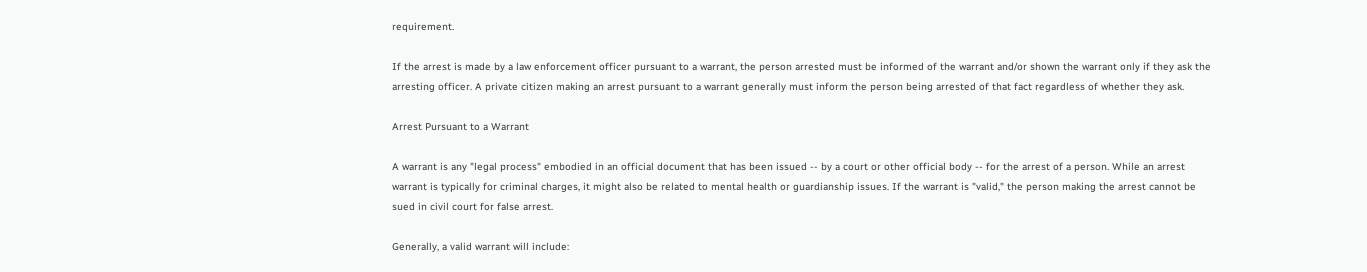requirement.

If the arrest is made by a law enforcement officer pursuant to a warrant, the person arrested must be informed of the warrant and/or shown the warrant only if they ask the arresting officer. A private citizen making an arrest pursuant to a warrant generally must inform the person being arrested of that fact regardless of whether they ask.

Arrest Pursuant to a Warrant

A warrant is any "legal process" embodied in an official document that has been issued -- by a court or other official body -- for the arrest of a person. While an arrest warrant is typically for criminal charges, it might also be related to mental health or guardianship issues. If the warrant is "valid," the person making the arrest cannot be sued in civil court for false arrest.

Generally, a valid warrant will include: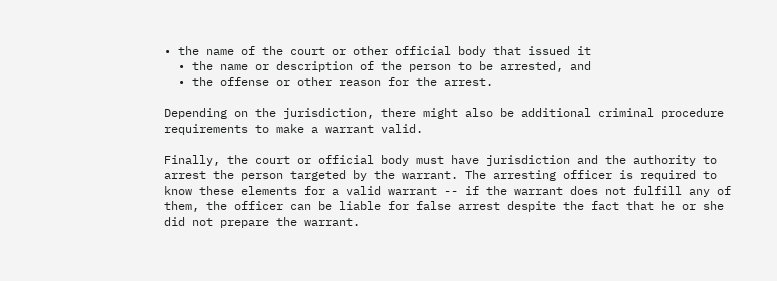• the name of the court or other official body that issued it
  • the name or description of the person to be arrested, and
  • the offense or other reason for the arrest.

Depending on the jurisdiction, there might also be additional criminal procedure requirements to make a warrant valid.

Finally, the court or official body must have jurisdiction and the authority to arrest the person targeted by the warrant. The arresting officer is required to know these elements for a valid warrant -- if the warrant does not fulfill any of them, the officer can be liable for false arrest despite the fact that he or she did not prepare the warrant.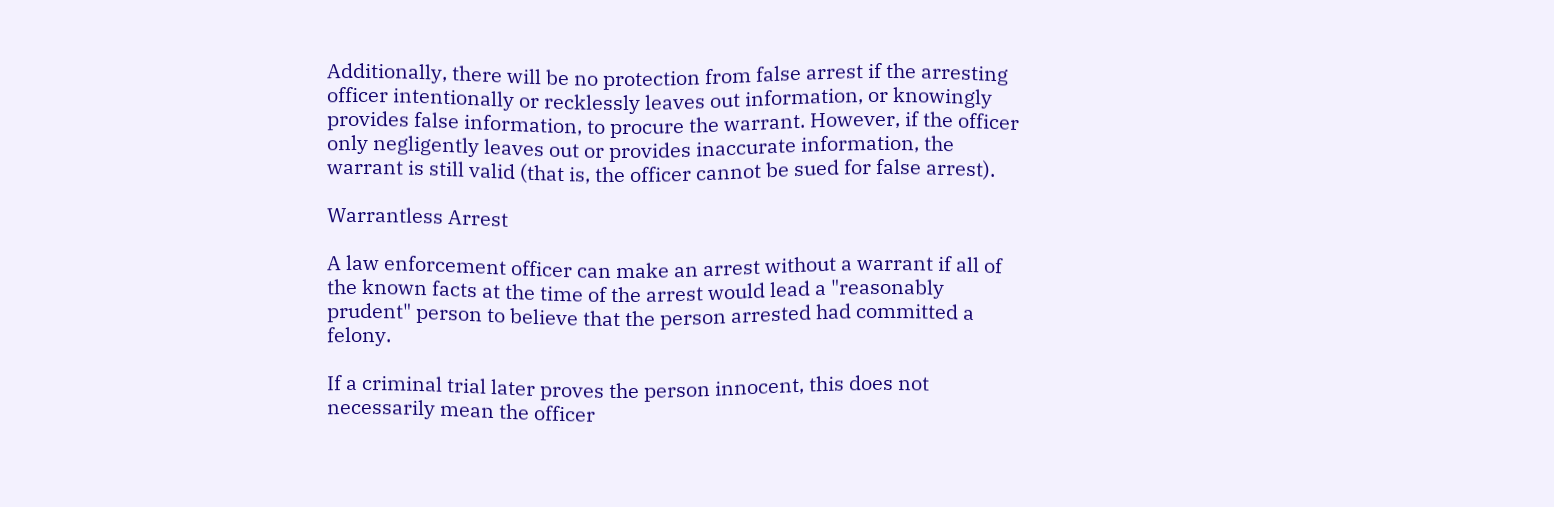Additionally, there will be no protection from false arrest if the arresting officer intentionally or recklessly leaves out information, or knowingly provides false information, to procure the warrant. However, if the officer only negligently leaves out or provides inaccurate information, the warrant is still valid (that is, the officer cannot be sued for false arrest).

Warrantless Arrest

A law enforcement officer can make an arrest without a warrant if all of the known facts at the time of the arrest would lead a "reasonably prudent" person to believe that the person arrested had committed a felony.

If a criminal trial later proves the person innocent, this does not necessarily mean the officer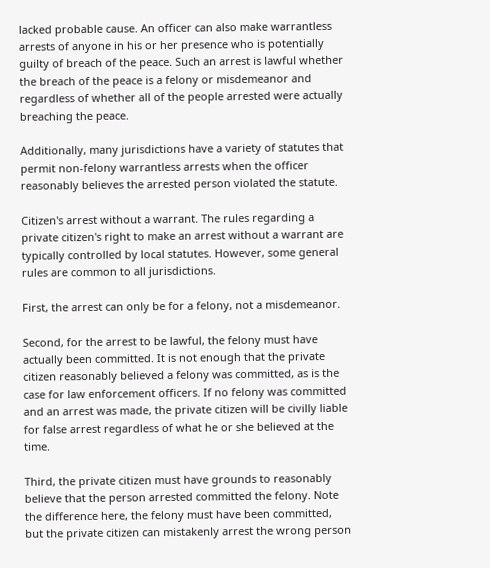lacked probable cause. An officer can also make warrantless arrests of anyone in his or her presence who is potentially guilty of breach of the peace. Such an arrest is lawful whether the breach of the peace is a felony or misdemeanor and regardless of whether all of the people arrested were actually breaching the peace.

Additionally, many jurisdictions have a variety of statutes that permit non-felony warrantless arrests when the officer reasonably believes the arrested person violated the statute.

Citizen's arrest without a warrant. The rules regarding a private citizen's right to make an arrest without a warrant are typically controlled by local statutes. However, some general rules are common to all jurisdictions.

First, the arrest can only be for a felony, not a misdemeanor.

Second, for the arrest to be lawful, the felony must have actually been committed. It is not enough that the private citizen reasonably believed a felony was committed, as is the case for law enforcement officers. If no felony was committed and an arrest was made, the private citizen will be civilly liable for false arrest regardless of what he or she believed at the time.

Third, the private citizen must have grounds to reasonably believe that the person arrested committed the felony. Note the difference here, the felony must have been committed, but the private citizen can mistakenly arrest the wrong person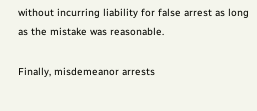without incurring liability for false arrest as long as the mistake was reasonable.

Finally, misdemeanor arrests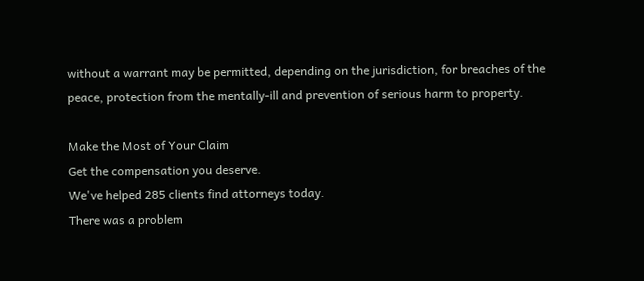without a warrant may be permitted, depending on the jurisdiction, for breaches of the peace, protection from the mentally-ill and prevention of serious harm to property.

Make the Most of Your Claim
Get the compensation you deserve.
We've helped 285 clients find attorneys today.
There was a problem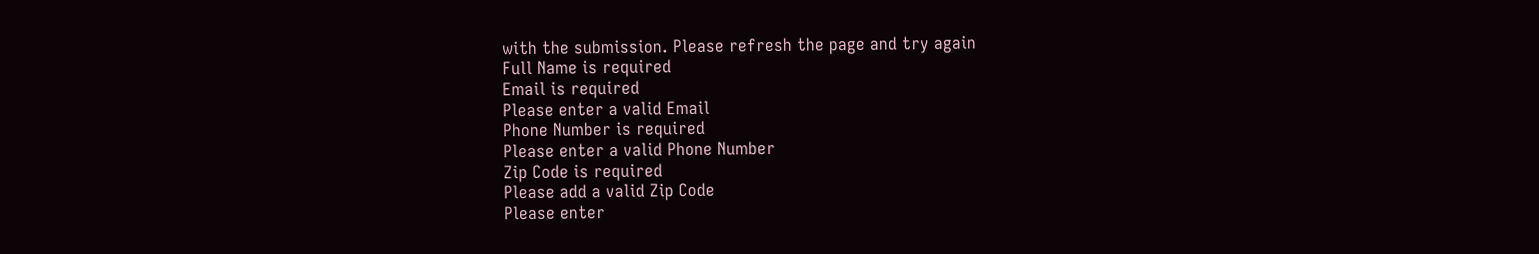with the submission. Please refresh the page and try again
Full Name is required
Email is required
Please enter a valid Email
Phone Number is required
Please enter a valid Phone Number
Zip Code is required
Please add a valid Zip Code
Please enter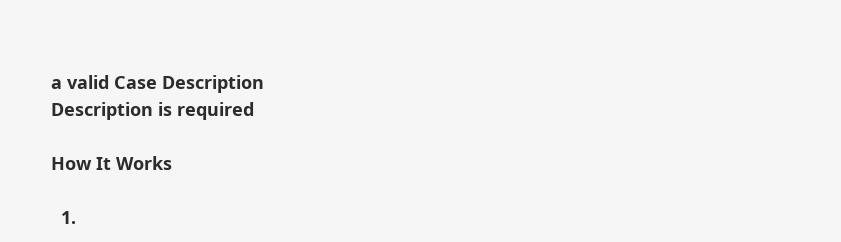a valid Case Description
Description is required

How It Works

  1.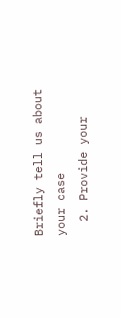Briefly tell us about your case
  2. Provide your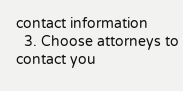contact information
  3. Choose attorneys to contact you